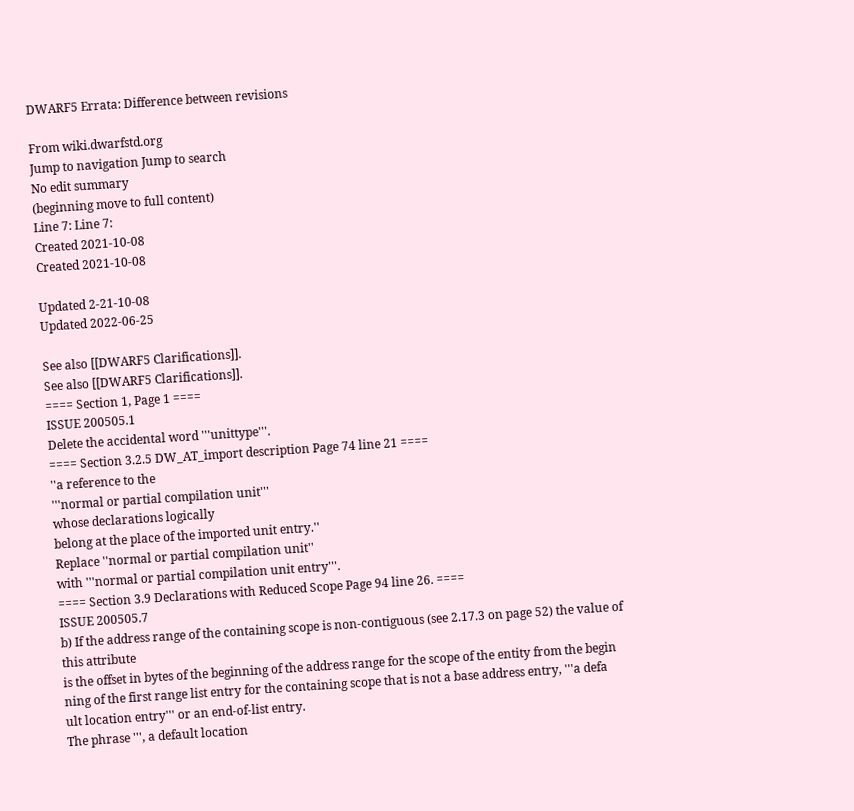DWARF5 Errata: Difference between revisions

From wiki.dwarfstd.org
Jump to navigation Jump to search
No edit summary
(beginning move to full content)
Line 7: Line 7:
Created 2021-10-08
Created 2021-10-08

Updated 2-21-10-08
Updated 2022-06-25

See also [[DWARF5 Clarifications]].
See also [[DWARF5 Clarifications]].
==== Section 1, Page 1 ====
ISSUE 200505.1
Delete the accidental word '''unittype'''.
==== Section 3.2.5 DW_AT_import description Page 74 line 21 ====
''a reference to the
'''normal or partial compilation unit'''
whose declarations logically
belong at the place of the imported unit entry.''
Replace ''normal or partial compilation unit''
with '''normal or partial compilation unit entry'''.
==== Section 3.9 Declarations with Reduced Scope Page 94 line 26. ====
ISSUE 200505.7
b) If the address range of the containing scope is non-contiguous (see 2.17.3 on page 52) the value of
this attribute
is the offset in bytes of the beginning of the address range for the scope of the entity from the begin
ning of the first range list entry for the containing scope that is not a base address entry, '''a defa
ult location entry''' or an end-of-list entry.
The phrase ''', a default location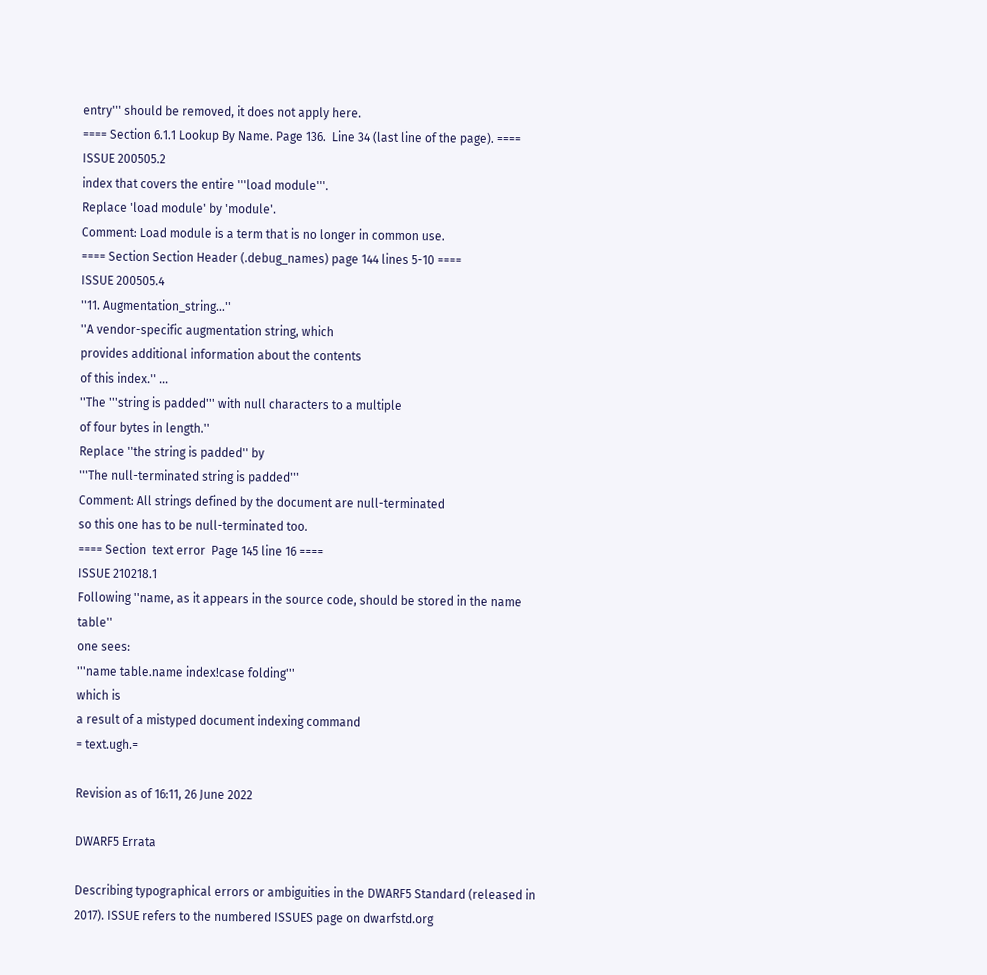entry''' should be removed, it does not apply here.
==== Section 6.1.1 Lookup By Name. Page 136.  Line 34 (last line of the page). ====
ISSUE 200505.2
index that covers the entire '''load module'''.
Replace 'load module' by 'module'.
Comment: Load module is a term that is no longer in common use.
==== Section Section Header (.debug_names) page 144 lines 5-10 ====
ISSUE 200505.4
''11. Augmentation_string...''
''A vendor-specific augmentation string, which
provides additional information about the contents
of this index.'' ...
''The '''string is padded''' with null characters to a multiple
of four bytes in length.''
Replace ''the string is padded'' by
'''The null-terminated string is padded'''
Comment: All strings defined by the document are null-terminated
so this one has to be null-terminated too.
==== Section  text error  Page 145 line 16 ====
ISSUE 210218.1
Following ''name, as it appears in the source code, should be stored in the name table''
one sees:
'''name table.name index!case folding'''
which is
a result of a mistyped document indexing command
= text.ugh.=

Revision as of 16:11, 26 June 2022

DWARF5 Errata

Describing typographical errors or ambiguities in the DWARF5 Standard (released in 2017). ISSUE refers to the numbered ISSUES page on dwarfstd.org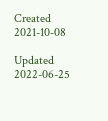Created 2021-10-08

Updated 2022-06-25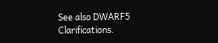See also DWARF5 Clarifications.